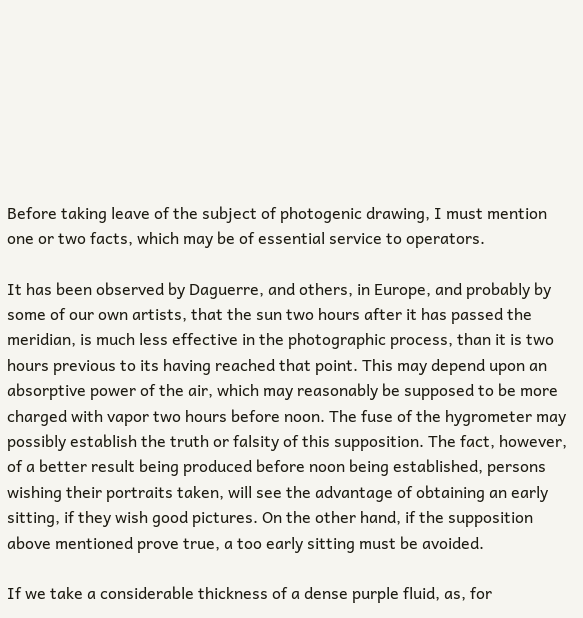Before taking leave of the subject of photogenic drawing, I must mention one or two facts, which may be of essential service to operators.

It has been observed by Daguerre, and others, in Europe, and probably by some of our own artists, that the sun two hours after it has passed the meridian, is much less effective in the photographic process, than it is two hours previous to its having reached that point. This may depend upon an absorptive power of the air, which may reasonably be supposed to be more charged with vapor two hours before noon. The fuse of the hygrometer may possibly establish the truth or falsity of this supposition. The fact, however, of a better result being produced before noon being established, persons wishing their portraits taken, will see the advantage of obtaining an early sitting, if they wish good pictures. On the other hand, if the supposition above mentioned prove true, a too early sitting must be avoided.

If we take a considerable thickness of a dense purple fluid, as, for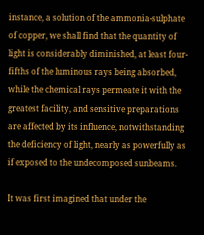instance, a solution of the ammonia-sulphate of copper, we shall find that the quantity of light is considerably diminished, at least four-fifths of the luminous rays being absorbed, while the chemical rays permeate it with the greatest facility, and sensitive preparations are affected by its influence, notwithstanding the deficiency of light, nearly as powerfully as if exposed to the undecomposed sunbeams.

It was first imagined that under the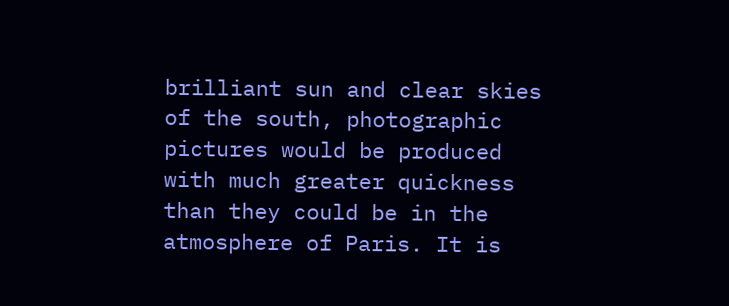brilliant sun and clear skies of the south, photographic pictures would be produced with much greater quickness than they could be in the atmosphere of Paris. It is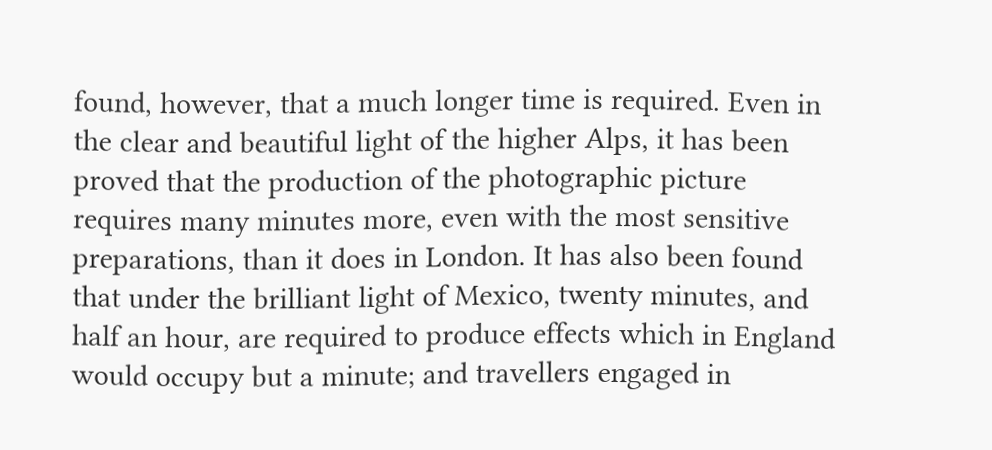found, however, that a much longer time is required. Even in the clear and beautiful light of the higher Alps, it has been proved that the production of the photographic picture requires many minutes more, even with the most sensitive preparations, than it does in London. It has also been found that under the brilliant light of Mexico, twenty minutes, and half an hour, are required to produce effects which in England would occupy but a minute; and travellers engaged in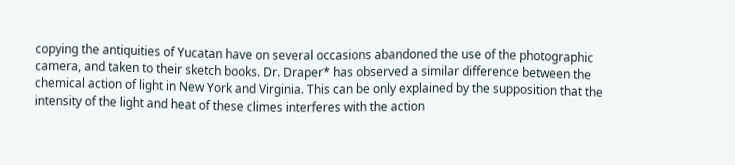copying the antiquities of Yucatan have on several occasions abandoned the use of the photographic camera, and taken to their sketch books. Dr. Draper* has observed a similar difference between the chemical action of light in New York and Virginia. This can be only explained by the supposition that the intensity of the light and heat of these climes interferes with the action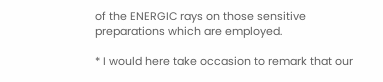of the ENERGIC rays on those sensitive preparations which are employed.

* I would here take occasion to remark that our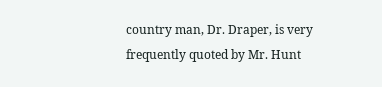country man, Dr. Draper, is very frequently quoted by Mr. Hunt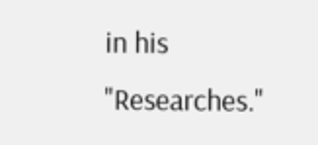in his "Researches."